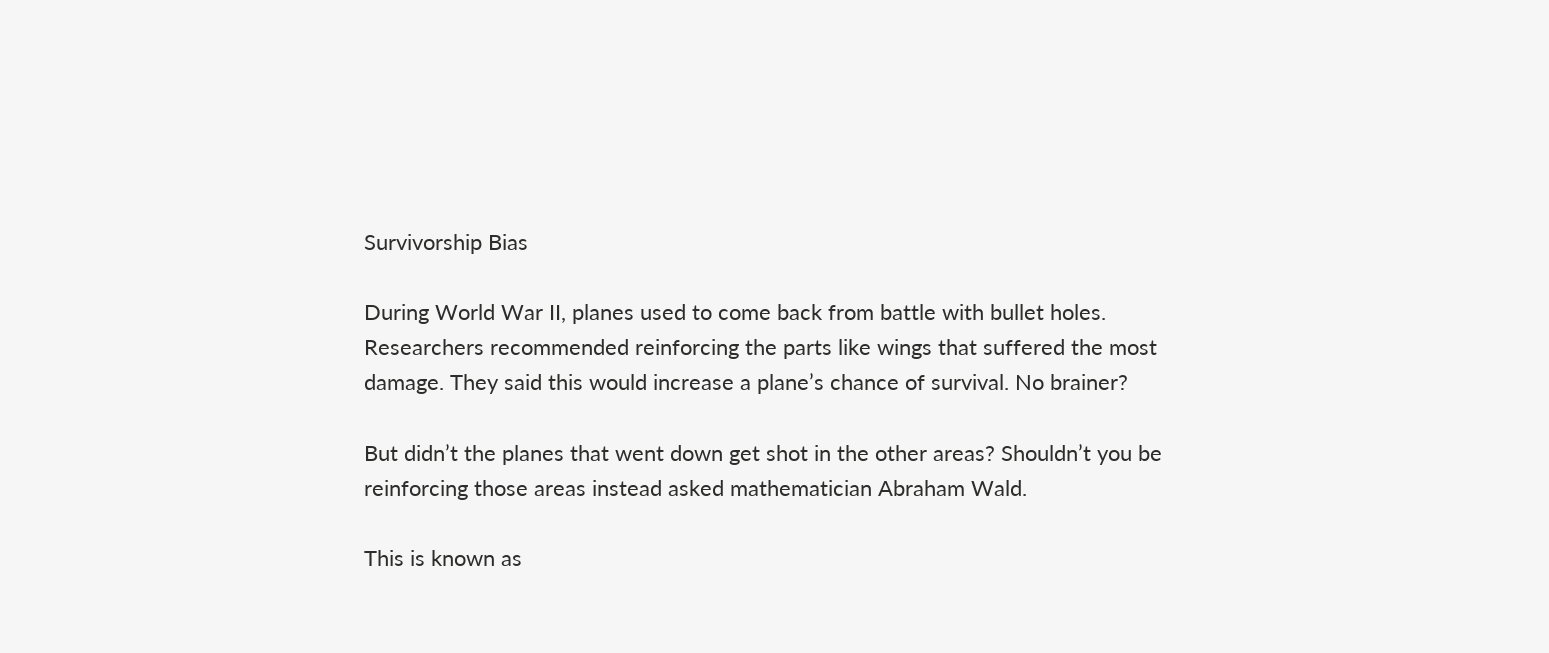Survivorship Bias

During World War II, planes used to come back from battle with bullet holes. Researchers recommended reinforcing the parts like wings that suffered the most damage. They said this would increase a plane’s chance of survival. No brainer?

But didn’t the planes that went down get shot in the other areas? Shouldn’t you be reinforcing those areas instead asked mathematician Abraham Wald.

This is known as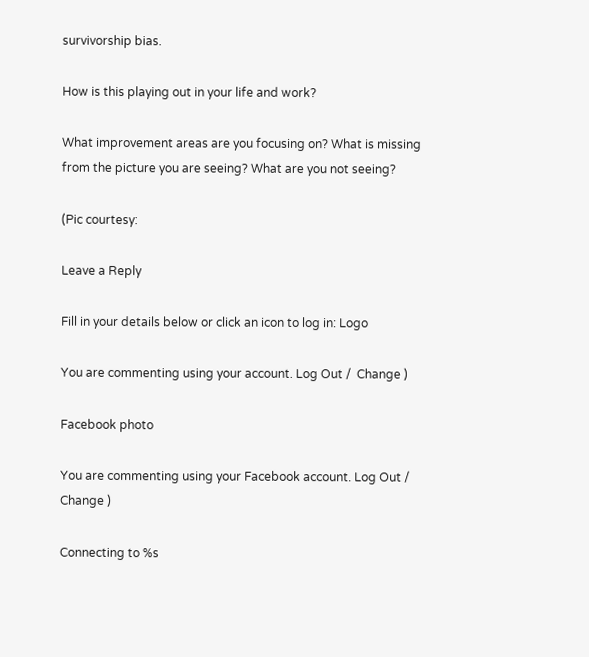survivorship bias.

How is this playing out in your life and work?

What improvement areas are you focusing on? What is missing from the picture you are seeing? What are you not seeing?

(Pic courtesy:

Leave a Reply

Fill in your details below or click an icon to log in: Logo

You are commenting using your account. Log Out /  Change )

Facebook photo

You are commenting using your Facebook account. Log Out /  Change )

Connecting to %s